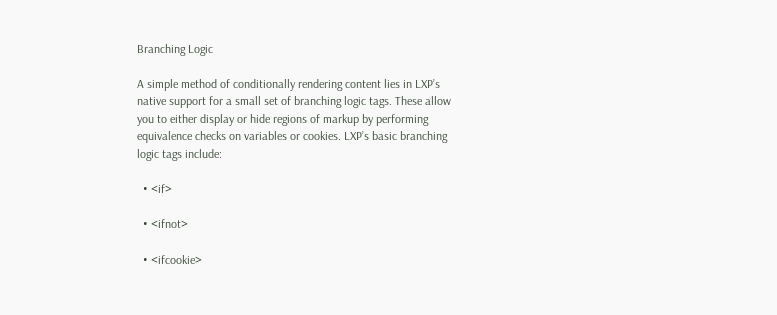Branching Logic

A simple method of conditionally rendering content lies in LXP’s native support for a small set of branching logic tags. These allow you to either display or hide regions of markup by performing equivalence checks on variables or cookies. LXP’s basic branching logic tags include:

  • <if>

  • <ifnot>

  • <ifcookie>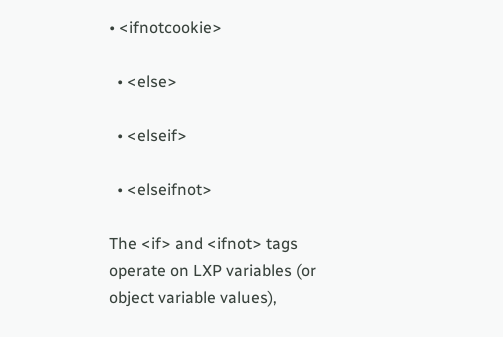• <ifnotcookie>

  • <else>

  • <elseif>

  • <elseifnot>

The <if> and <ifnot> tags operate on LXP variables (or object variable values),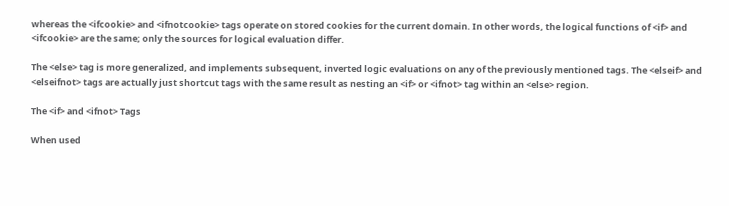whereas the <ifcookie> and <ifnotcookie> tags operate on stored cookies for the current domain. In other words, the logical functions of <if> and <ifcookie> are the same; only the sources for logical evaluation differ.

The <else> tag is more generalized, and implements subsequent, inverted logic evaluations on any of the previously mentioned tags. The <elseif> and <elseifnot> tags are actually just shortcut tags with the same result as nesting an <if> or <ifnot> tag within an <else> region.

The <if> and <ifnot> Tags

When used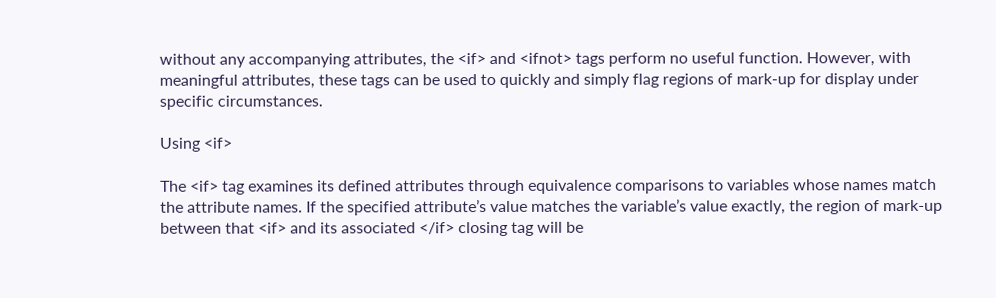without any accompanying attributes, the <if> and <ifnot> tags perform no useful function. However, with meaningful attributes, these tags can be used to quickly and simply flag regions of mark-up for display under specific circumstances.

Using <if>

The <if> tag examines its defined attributes through equivalence comparisons to variables whose names match the attribute names. If the specified attribute’s value matches the variable’s value exactly, the region of mark-up between that <if> and its associated </if> closing tag will be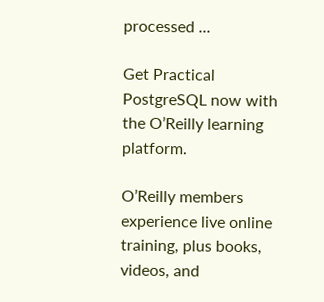processed ...

Get Practical PostgreSQL now with the O’Reilly learning platform.

O’Reilly members experience live online training, plus books, videos, and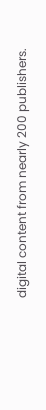digital content from nearly 200 publishers.